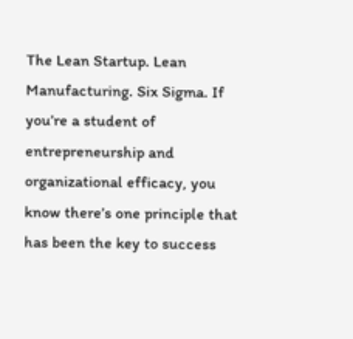The Lean Startup. Lean Manufacturing. Six Sigma. If you’re a student of entrepreneurship and organizational efficacy, you know there’s one principle that has been the key to success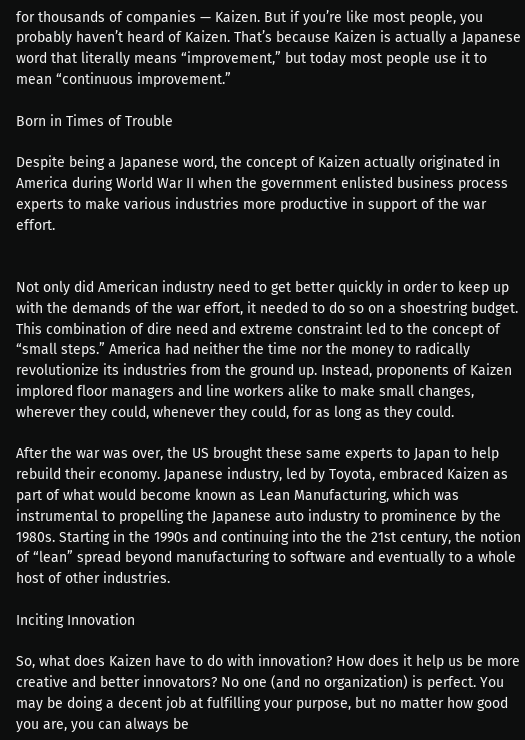for thousands of companies — Kaizen. But if you’re like most people, you probably haven’t heard of Kaizen. That’s because Kaizen is actually a Japanese word that literally means “improvement,” but today most people use it to mean “continuous improvement.”

Born in Times of Trouble

Despite being a Japanese word, the concept of Kaizen actually originated in America during World War II when the government enlisted business process experts to make various industries more productive in support of the war effort.


Not only did American industry need to get better quickly in order to keep up with the demands of the war effort, it needed to do so on a shoestring budget. This combination of dire need and extreme constraint led to the concept of “small steps.” America had neither the time nor the money to radically revolutionize its industries from the ground up. Instead, proponents of Kaizen implored floor managers and line workers alike to make small changes, wherever they could, whenever they could, for as long as they could.

After the war was over, the US brought these same experts to Japan to help rebuild their economy. Japanese industry, led by Toyota, embraced Kaizen as part of what would become known as Lean Manufacturing, which was instrumental to propelling the Japanese auto industry to prominence by the 1980s. Starting in the 1990s and continuing into the the 21st century, the notion of “lean” spread beyond manufacturing to software and eventually to a whole host of other industries.

Inciting Innovation

So, what does Kaizen have to do with innovation? How does it help us be more creative and better innovators? No one (and no organization) is perfect. You may be doing a decent job at fulfilling your purpose, but no matter how good you are, you can always be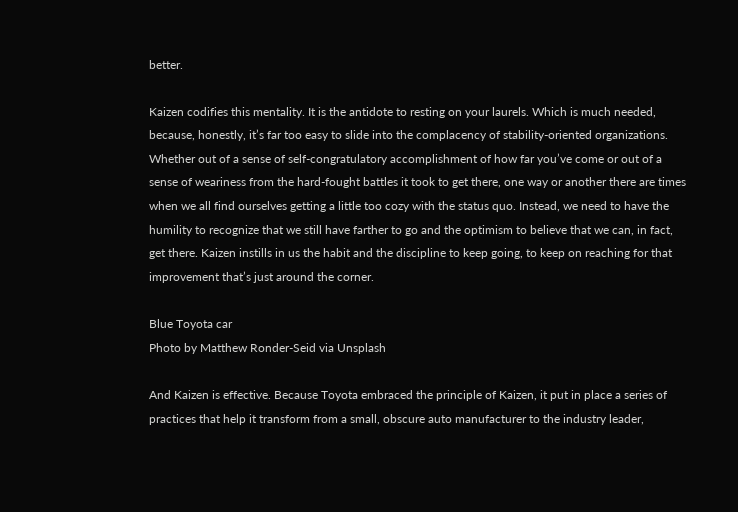better.

Kaizen codifies this mentality. It is the antidote to resting on your laurels. Which is much needed, because, honestly, it’s far too easy to slide into the complacency of stability-oriented organizations. Whether out of a sense of self-congratulatory accomplishment of how far you’ve come or out of a sense of weariness from the hard-fought battles it took to get there, one way or another there are times when we all find ourselves getting a little too cozy with the status quo. Instead, we need to have the humility to recognize that we still have farther to go and the optimism to believe that we can, in fact, get there. Kaizen instills in us the habit and the discipline to keep going, to keep on reaching for that improvement that’s just around the corner.

Blue Toyota car
Photo by Matthew Ronder-Seid via Unsplash

And Kaizen is effective. Because Toyota embraced the principle of Kaizen, it put in place a series of practices that help it transform from a small, obscure auto manufacturer to the industry leader,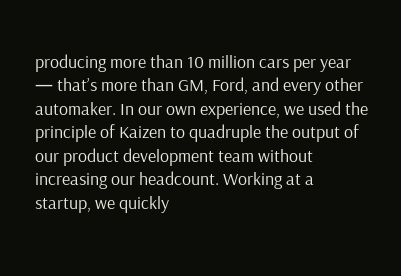producing more than 10 million cars per year — that’s more than GM, Ford, and every other automaker. In our own experience, we used the principle of Kaizen to quadruple the output of our product development team without increasing our headcount. Working at a startup, we quickly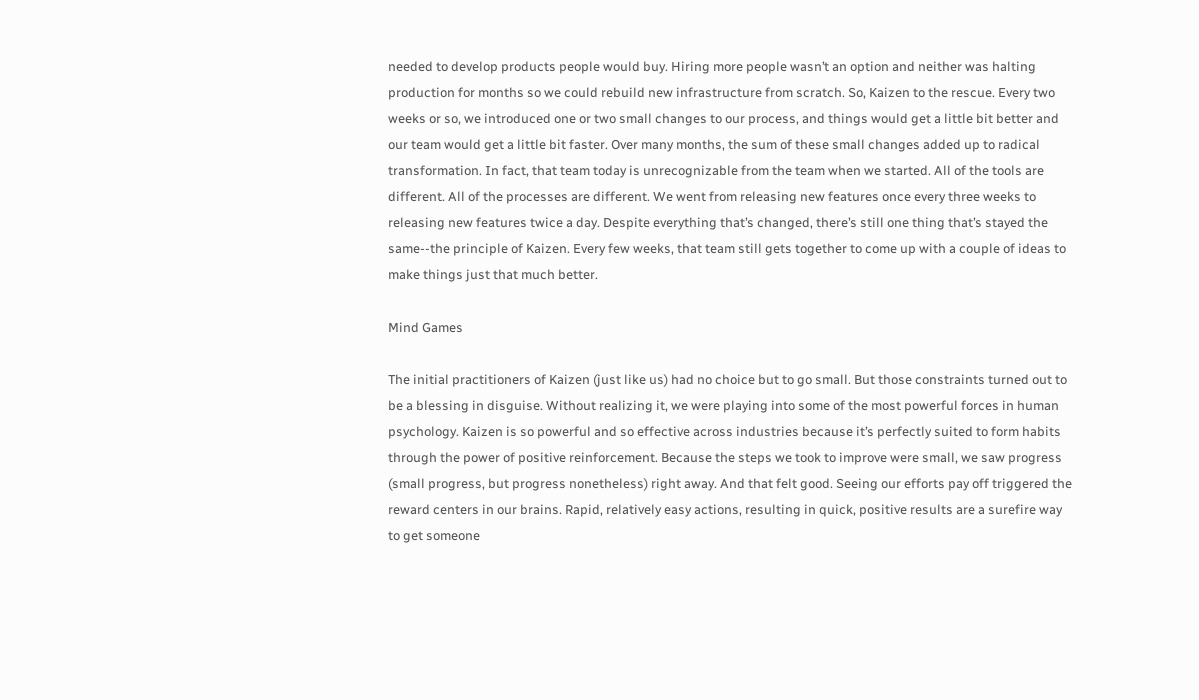needed to develop products people would buy. Hiring more people wasn’t an option and neither was halting production for months so we could rebuild new infrastructure from scratch. So, Kaizen to the rescue. Every two weeks or so, we introduced one or two small changes to our process, and things would get a little bit better and our team would get a little bit faster. Over many months, the sum of these small changes added up to radical transformation. In fact, that team today is unrecognizable from the team when we started. All of the tools are different. All of the processes are different. We went from releasing new features once every three weeks to releasing new features twice a day. Despite everything that’s changed, there’s still one thing that’s stayed the same--the principle of Kaizen. Every few weeks, that team still gets together to come up with a couple of ideas to make things just that much better.

Mind Games

The initial practitioners of Kaizen (just like us) had no choice but to go small. But those constraints turned out to be a blessing in disguise. Without realizing it, we were playing into some of the most powerful forces in human psychology. Kaizen is so powerful and so effective across industries because it’s perfectly suited to form habits through the power of positive reinforcement. Because the steps we took to improve were small, we saw progress (small progress, but progress nonetheless) right away. And that felt good. Seeing our efforts pay off triggered the reward centers in our brains. Rapid, relatively easy actions, resulting in quick, positive results are a surefire way to get someone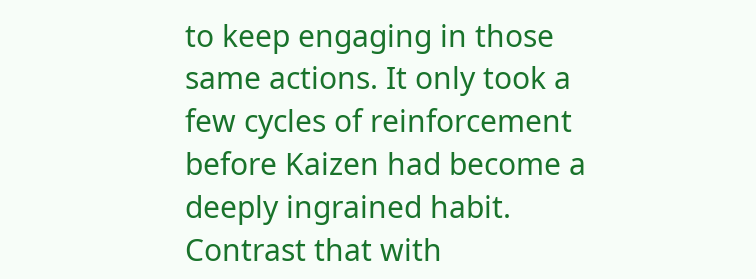to keep engaging in those same actions. It only took a few cycles of reinforcement before Kaizen had become a deeply ingrained habit. Contrast that with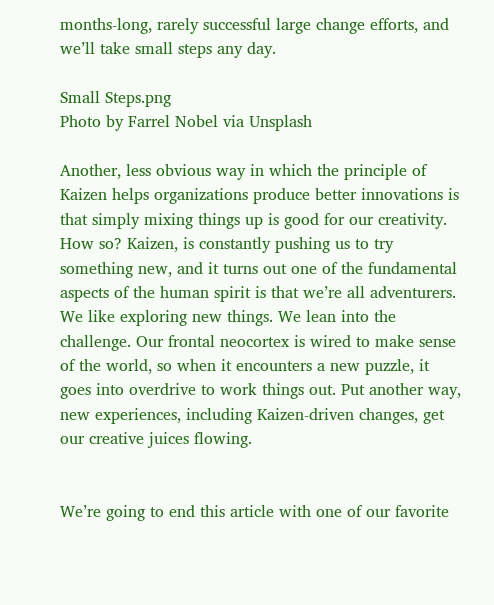months-long, rarely successful large change efforts, and we’ll take small steps any day.

Small Steps.png
Photo by Farrel Nobel via Unsplash

Another, less obvious way in which the principle of Kaizen helps organizations produce better innovations is that simply mixing things up is good for our creativity. How so? Kaizen, is constantly pushing us to try something new, and it turns out one of the fundamental aspects of the human spirit is that we’re all adventurers. We like exploring new things. We lean into the challenge. Our frontal neocortex is wired to make sense of the world, so when it encounters a new puzzle, it goes into overdrive to work things out. Put another way, new experiences, including Kaizen-driven changes, get our creative juices flowing.


We’re going to end this article with one of our favorite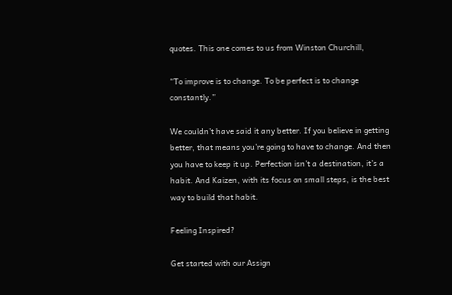quotes. This one comes to us from Winston Churchill,

“To improve is to change. To be perfect is to change constantly.”

We couldn’t have said it any better. If you believe in getting better, that means you’re going to have to change. And then you have to keep it up. Perfection isn’t a destination, it’s a habit. And Kaizen, with its focus on small steps, is the best way to build that habit.

Feeling Inspired?

Get started with our Assign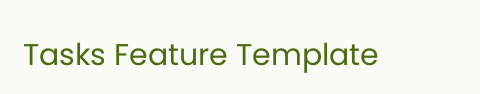Tasks Feature Template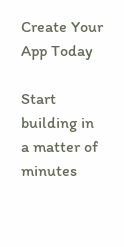Create Your App Today

Start building in a matter of minutes